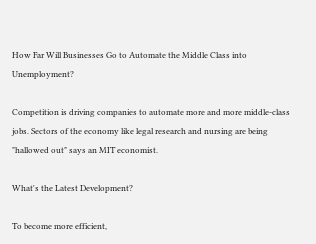How Far Will Businesses Go to Automate the Middle Class into Unemployment?

Competition is driving companies to automate more and more middle-class jobs. Sectors of the economy like legal research and nursing are being "hallowed out" says an MIT economist.

What's the Latest Development?

To become more efficient,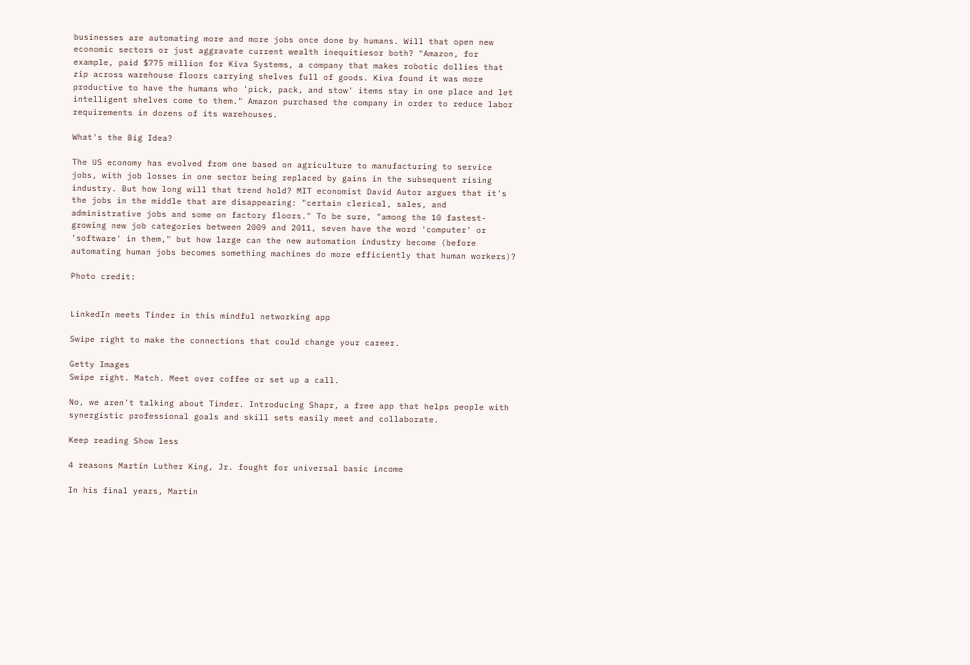businesses are automating more and more jobs once done by humans. Will that open new economic sectors or just aggravate current wealth inequitiesor both? "Amazon, for example, paid $775 million for Kiva Systems, a company that makes robotic dollies that zip across warehouse floors carrying shelves full of goods. Kiva found it was more productive to have the humans who 'pick, pack, and stow' items stay in one place and let intelligent shelves come to them." Amazon purchased the company in order to reduce labor requirements in dozens of its warehouses.

What's the Big Idea?

The US economy has evolved from one based on agriculture to manufacturing to service jobs, with job losses in one sector being replaced by gains in the subsequent rising industry. But how long will that trend hold? MIT economist David Autor argues that it's the jobs in the middle that are disappearing: "certain clerical, sales, and administrative jobs and some on factory floors." To be sure, "among the 10 fastest-growing new job categories between 2009 and 2011, seven have the word 'computer' or 'software' in them," but how large can the new automation industry become (before automating human jobs becomes something machines do more efficiently that human workers)?

Photo credit:


LinkedIn meets Tinder in this mindful networking app

Swipe right to make the connections that could change your career.

Getty Images
Swipe right. Match. Meet over coffee or set up a call.

No, we aren't talking about Tinder. Introducing Shapr, a free app that helps people with synergistic professional goals and skill sets easily meet and collaborate.

Keep reading Show less

4 reasons Martin Luther King, Jr. fought for universal basic income

In his final years, Martin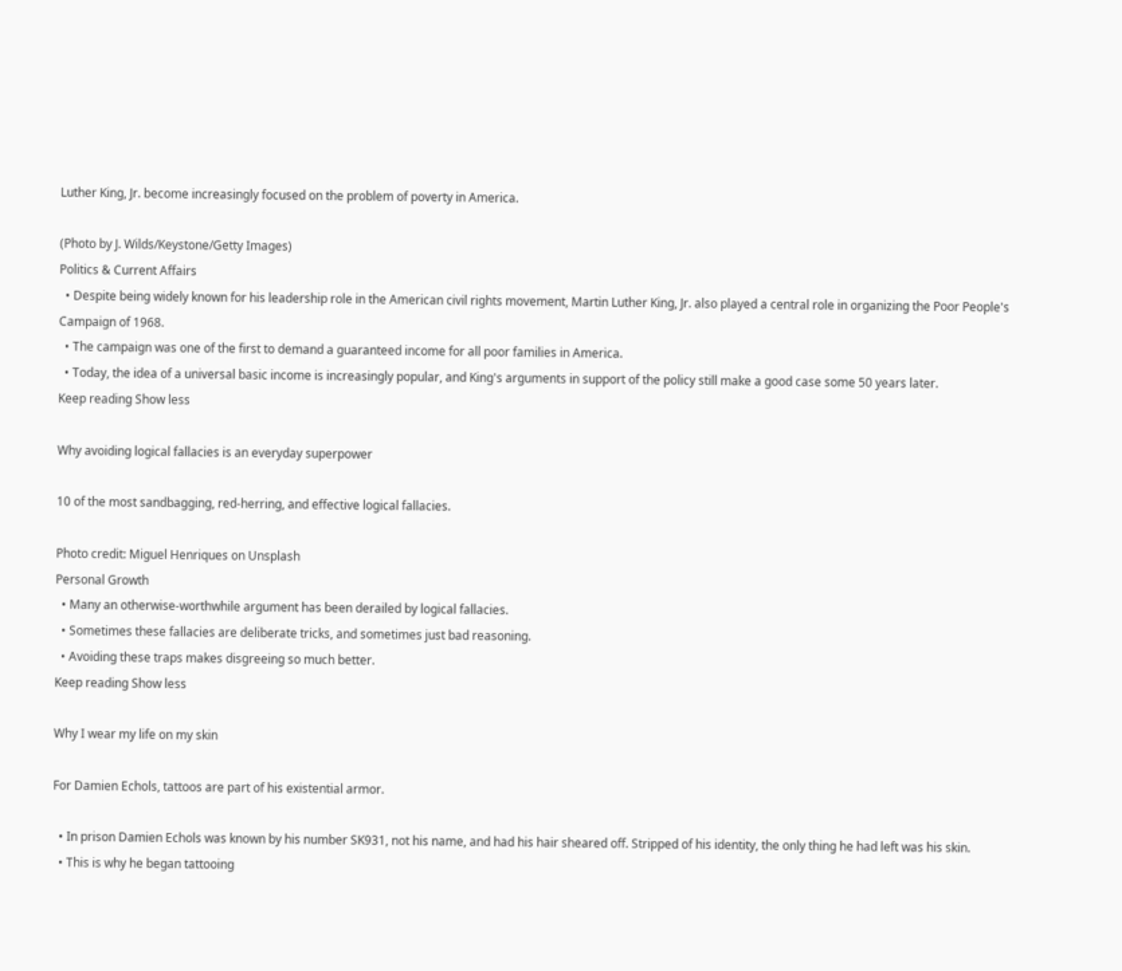Luther King, Jr. become increasingly focused on the problem of poverty in America.

(Photo by J. Wilds/Keystone/Getty Images)
Politics & Current Affairs
  • Despite being widely known for his leadership role in the American civil rights movement, Martin Luther King, Jr. also played a central role in organizing the Poor People's Campaign of 1968.
  • The campaign was one of the first to demand a guaranteed income for all poor families in America.
  • Today, the idea of a universal basic income is increasingly popular, and King's arguments in support of the policy still make a good case some 50 years later.
Keep reading Show less

Why avoiding logical fallacies is an everyday superpower

10 of the most sandbagging, red-herring, and effective logical fallacies.

Photo credit: Miguel Henriques on Unsplash
Personal Growth
  • Many an otherwise-worthwhile argument has been derailed by logical fallacies.
  • Sometimes these fallacies are deliberate tricks, and sometimes just bad reasoning.
  • Avoiding these traps makes disgreeing so much better.
Keep reading Show less

Why I wear my life on my skin

For Damien Echols, tattoos are part of his existential armor.

  • In prison Damien Echols was known by his number SK931, not his name, and had his hair sheared off. Stripped of his identity, the only thing he had left was his skin.
  • This is why he began tattooing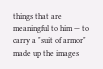things that are meaningful to him — to carry a "suit of armor" made up the images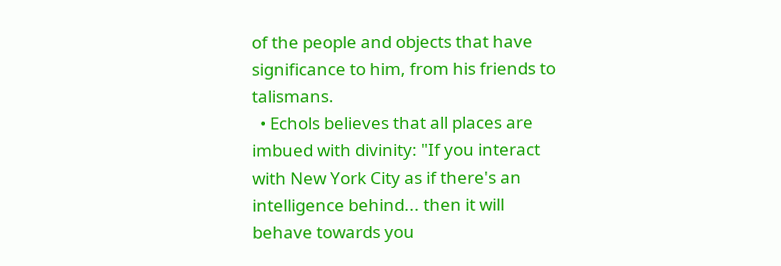of the people and objects that have significance to him, from his friends to talismans.
  • Echols believes that all places are imbued with divinity: "If you interact with New York City as if there's an intelligence behind... then it will behave towards you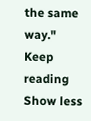the same way."
Keep reading Show less